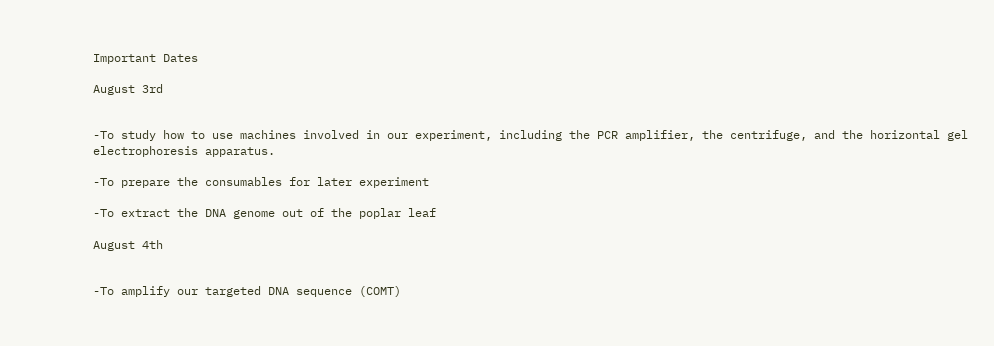Important Dates

August 3rd


-To study how to use machines involved in our experiment, including the PCR amplifier, the centrifuge, and the horizontal gel electrophoresis apparatus.

-To prepare the consumables for later experiment

-To extract the DNA genome out of the poplar leaf

August 4th


-To amplify our targeted DNA sequence (COMT)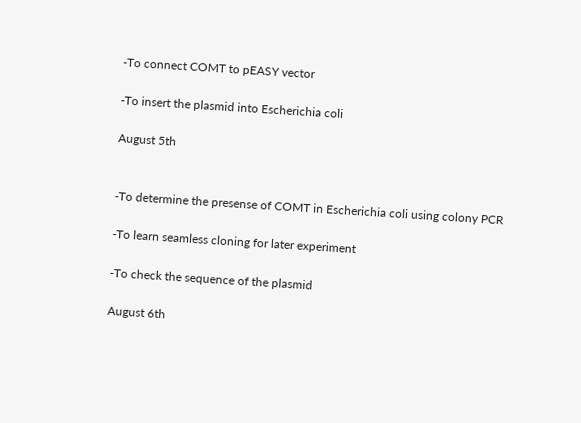-To connect COMT to pEASY vector

-To insert the plasmid into Escherichia coli

August 5th


-To determine the presense of COMT in Escherichia coli using colony PCR

-To learn seamless cloning for later experiment

-To check the sequence of the plasmid

August 6th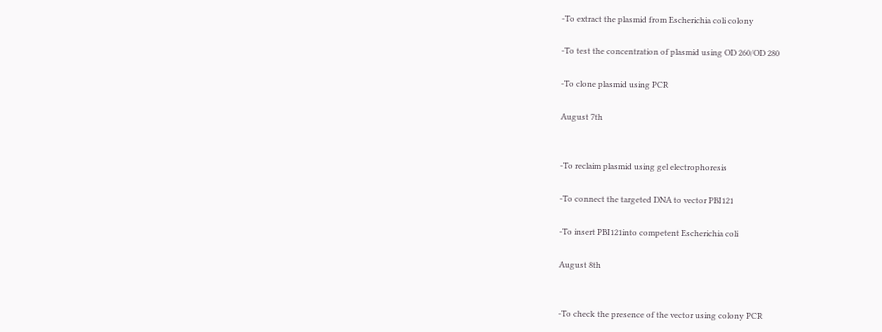-To extract the plasmid from Escherichia coli colony

-To test the concentration of plasmid using OD 260/OD 280

-To clone plasmid using PCR

August 7th


-To reclaim plasmid using gel electrophoresis

-To connect the targeted DNA to vector PBI121

-To insert PBI121into competent Escherichia coli

August 8th


-To check the presence of the vector using colony PCR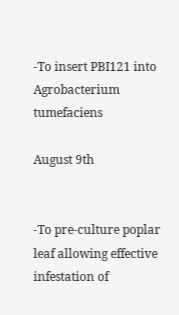-To insert PBI121 into Agrobacterium tumefaciens

August 9th


-To pre-culture poplar leaf allowing effective infestation of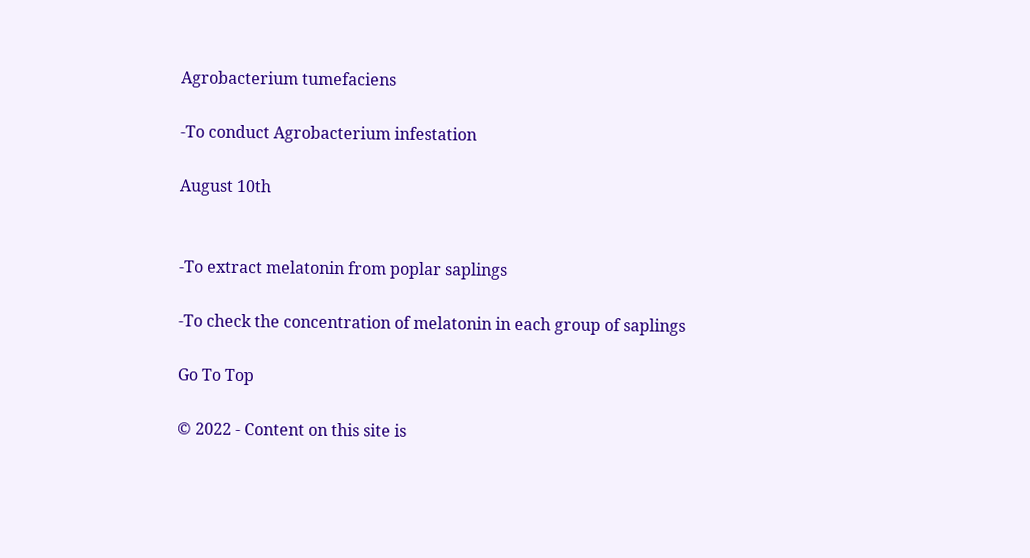Agrobacterium tumefaciens

-To conduct Agrobacterium infestation

August 10th


-To extract melatonin from poplar saplings

-To check the concentration of melatonin in each group of saplings

Go To Top

© 2022 - Content on this site is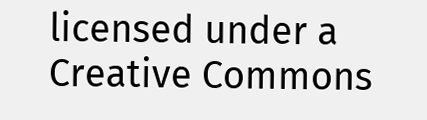licensed under a Creative Commons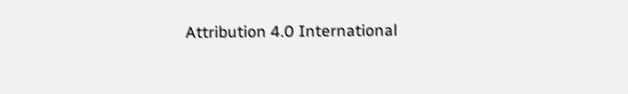Attribution 4.0 International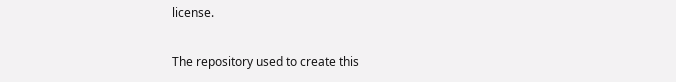license.

The repository used to create this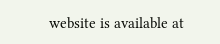website is available at